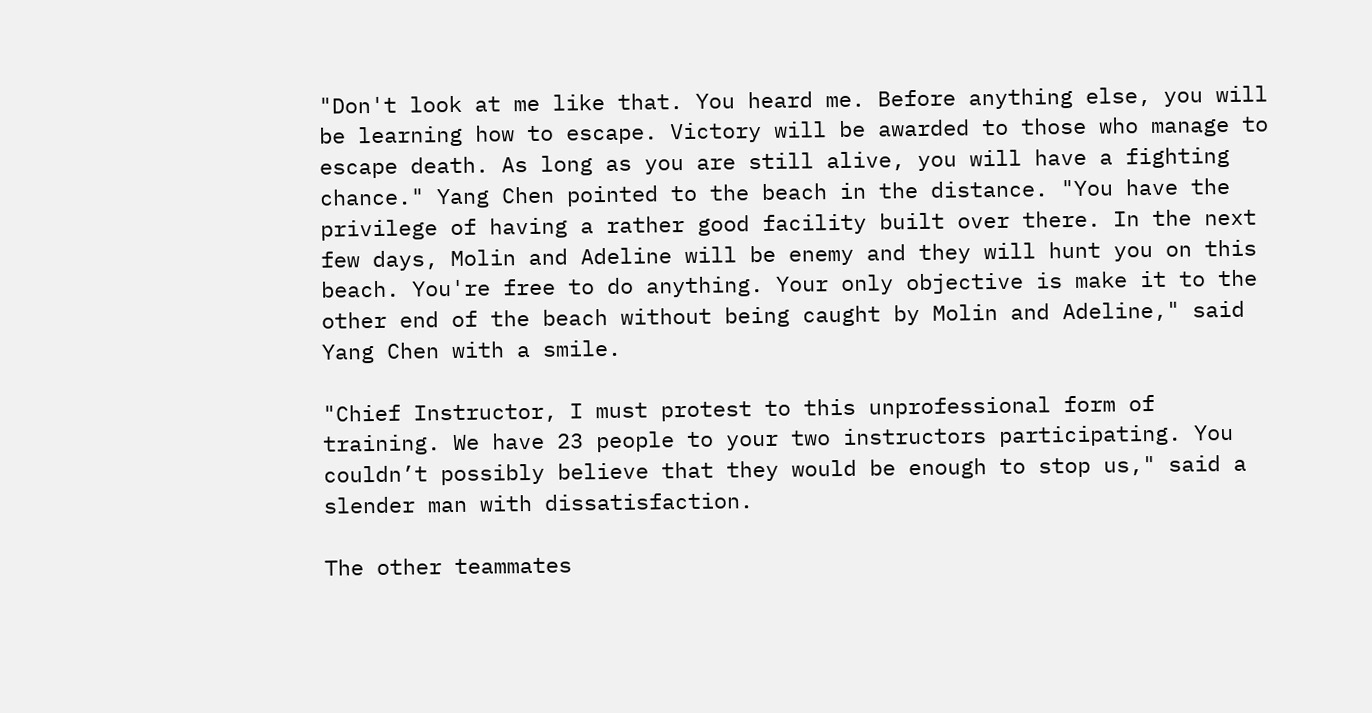"Don't look at me like that. You heard me. Before anything else, you will be learning how to escape. Victory will be awarded to those who manage to escape death. As long as you are still alive, you will have a fighting chance." Yang Chen pointed to the beach in the distance. "You have the privilege of having a rather good facility built over there. In the next few days, Molin and Adeline will be enemy and they will hunt you on this beach. You're free to do anything. Your only objective is make it to the other end of the beach without being caught by Molin and Adeline," said Yang Chen with a smile.

"Chief Instructor, I must protest to this unprofessional form of training. We have 23 people to your two instructors participating. You couldn’t possibly believe that they would be enough to stop us," said a slender man with dissatisfaction.

The other teammates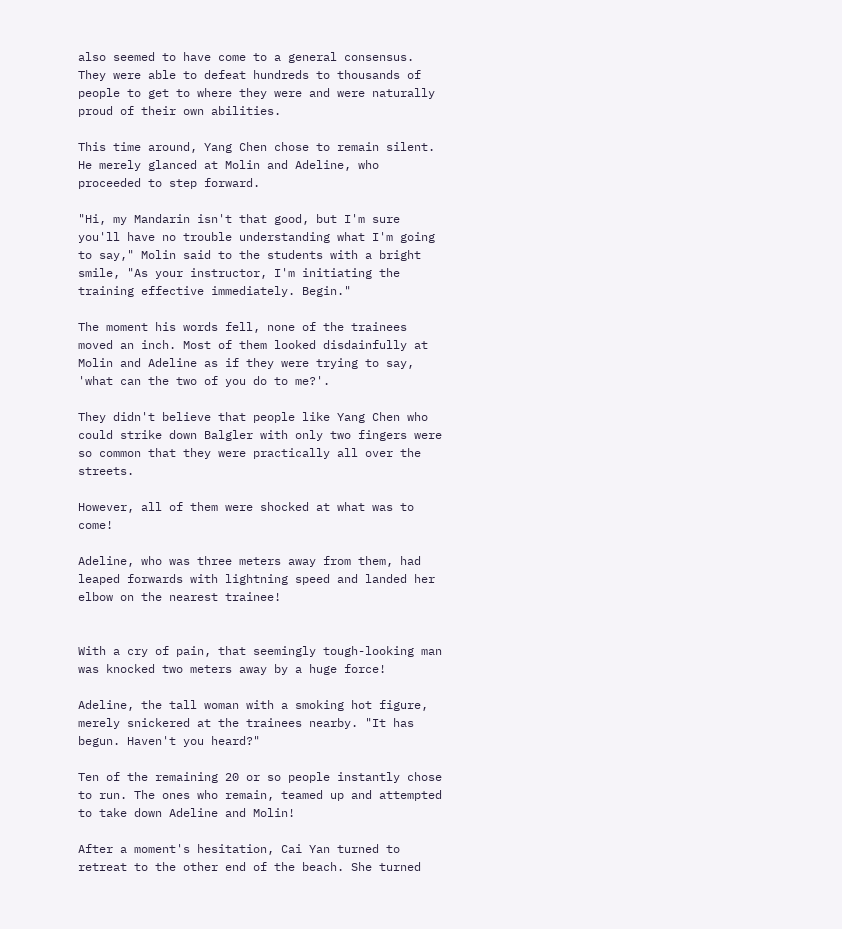also seemed to have come to a general consensus. They were able to defeat hundreds to thousands of people to get to where they were and were naturally proud of their own abilities.

This time around, Yang Chen chose to remain silent. He merely glanced at Molin and Adeline, who proceeded to step forward.

"Hi, my Mandarin isn't that good, but I'm sure you'll have no trouble understanding what I'm going to say," Molin said to the students with a bright smile, "As your instructor, I'm initiating the training effective immediately. Begin."

The moment his words fell, none of the trainees moved an inch. Most of them looked disdainfully at Molin and Adeline as if they were trying to say, 'what can the two of you do to me?'.

They didn't believe that people like Yang Chen who could strike down Balgler with only two fingers were so common that they were practically all over the streets.

However, all of them were shocked at what was to come!

Adeline, who was three meters away from them, had leaped forwards with lightning speed and landed her elbow on the nearest trainee!


With a cry of pain, that seemingly tough-looking man was knocked two meters away by a huge force!

Adeline, the tall woman with a smoking hot figure, merely snickered at the trainees nearby. "It has begun. Haven't you heard?"

Ten of the remaining 20 or so people instantly chose to run. The ones who remain, teamed up and attempted to take down Adeline and Molin!

After a moment's hesitation, Cai Yan turned to retreat to the other end of the beach. She turned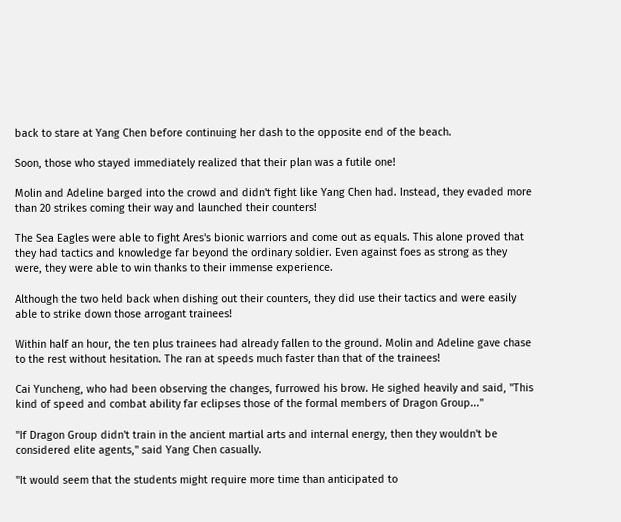back to stare at Yang Chen before continuing her dash to the opposite end of the beach.

Soon, those who stayed immediately realized that their plan was a futile one!

Molin and Adeline barged into the crowd and didn't fight like Yang Chen had. Instead, they evaded more than 20 strikes coming their way and launched their counters!

The Sea Eagles were able to fight Ares's bionic warriors and come out as equals. This alone proved that they had tactics and knowledge far beyond the ordinary soldier. Even against foes as strong as they were, they were able to win thanks to their immense experience.

Although the two held back when dishing out their counters, they did use their tactics and were easily able to strike down those arrogant trainees!

Within half an hour, the ten plus trainees had already fallen to the ground. Molin and Adeline gave chase to the rest without hesitation. The ran at speeds much faster than that of the trainees!

Cai Yuncheng, who had been observing the changes, furrowed his brow. He sighed heavily and said, "This kind of speed and combat ability far eclipses those of the formal members of Dragon Group..."

"If Dragon Group didn't train in the ancient martial arts and internal energy, then they wouldn't be considered elite agents," said Yang Chen casually.

"It would seem that the students might require more time than anticipated to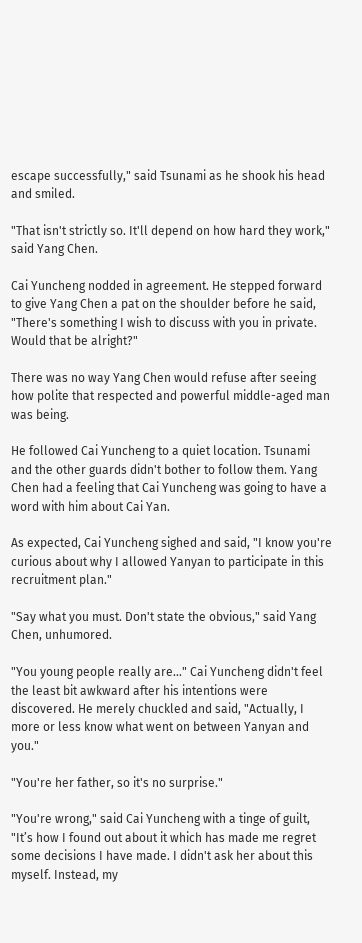escape successfully," said Tsunami as he shook his head and smiled.

"That isn't strictly so. It'll depend on how hard they work," said Yang Chen.

Cai Yuncheng nodded in agreement. He stepped forward to give Yang Chen a pat on the shoulder before he said, "There's something I wish to discuss with you in private. Would that be alright?"

There was no way Yang Chen would refuse after seeing how polite that respected and powerful middle-aged man was being.

He followed Cai Yuncheng to a quiet location. Tsunami and the other guards didn't bother to follow them. Yang Chen had a feeling that Cai Yuncheng was going to have a word with him about Cai Yan.

As expected, Cai Yuncheng sighed and said, "I know you're curious about why I allowed Yanyan to participate in this recruitment plan."

"Say what you must. Don't state the obvious," said Yang Chen, unhumored.

"You young people really are..." Cai Yuncheng didn't feel the least bit awkward after his intentions were discovered. He merely chuckled and said, "Actually, I more or less know what went on between Yanyan and you."

"You're her father, so it's no surprise."

"You're wrong," said Cai Yuncheng with a tinge of guilt, "It’s how I found out about it which has made me regret some decisions I have made. I didn't ask her about this myself. Instead, my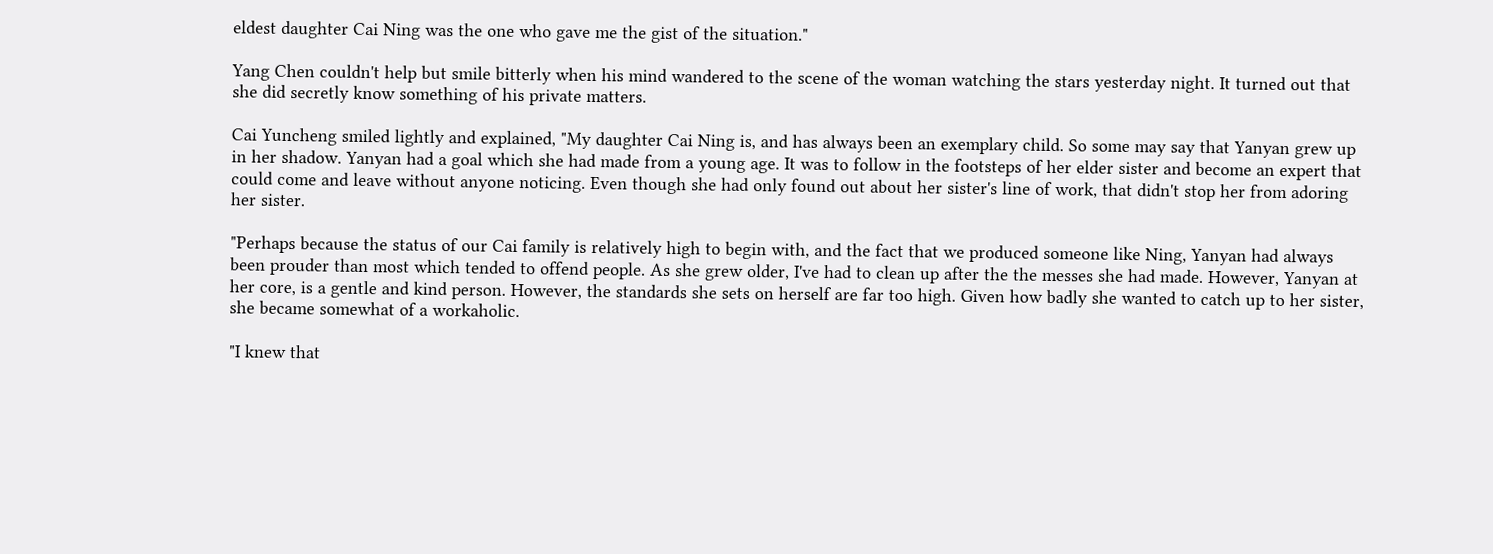eldest daughter Cai Ning was the one who gave me the gist of the situation."

Yang Chen couldn't help but smile bitterly when his mind wandered to the scene of the woman watching the stars yesterday night. It turned out that she did secretly know something of his private matters.

Cai Yuncheng smiled lightly and explained, "My daughter Cai Ning is, and has always been an exemplary child. So some may say that Yanyan grew up in her shadow. Yanyan had a goal which she had made from a young age. It was to follow in the footsteps of her elder sister and become an expert that could come and leave without anyone noticing. Even though she had only found out about her sister's line of work, that didn't stop her from adoring her sister.

"Perhaps because the status of our Cai family is relatively high to begin with, and the fact that we produced someone like Ning, Yanyan had always been prouder than most which tended to offend people. As she grew older, I've had to clean up after the the messes she had made. However, Yanyan at her core, is a gentle and kind person. However, the standards she sets on herself are far too high. Given how badly she wanted to catch up to her sister, she became somewhat of a workaholic.

"I knew that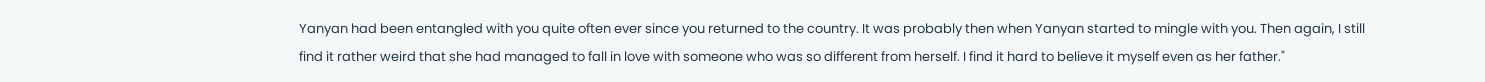Yanyan had been entangled with you quite often ever since you returned to the country. It was probably then when Yanyan started to mingle with you. Then again, I still find it rather weird that she had managed to fall in love with someone who was so different from herself. I find it hard to believe it myself even as her father."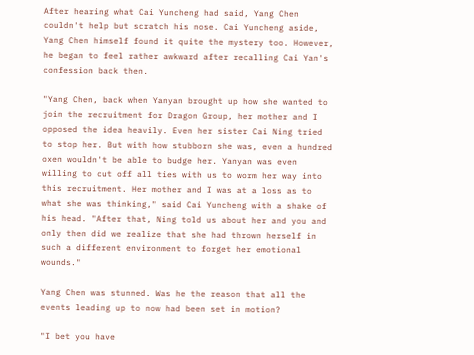After hearing what Cai Yuncheng had said, Yang Chen couldn't help but scratch his nose. Cai Yuncheng aside, Yang Chen himself found it quite the mystery too. However, he began to feel rather awkward after recalling Cai Yan's confession back then.

"Yang Chen, back when Yanyan brought up how she wanted to join the recruitment for Dragon Group, her mother and I opposed the idea heavily. Even her sister Cai Ning tried to stop her. But with how stubborn she was, even a hundred oxen wouldn't be able to budge her. Yanyan was even willing to cut off all ties with us to worm her way into this recruitment. Her mother and I was at a loss as to what she was thinking," said Cai Yuncheng with a shake of his head. "After that, Ning told us about her and you and only then did we realize that she had thrown herself in such a different environment to forget her emotional wounds."

Yang Chen was stunned. Was he the reason that all the events leading up to now had been set in motion?

"I bet you have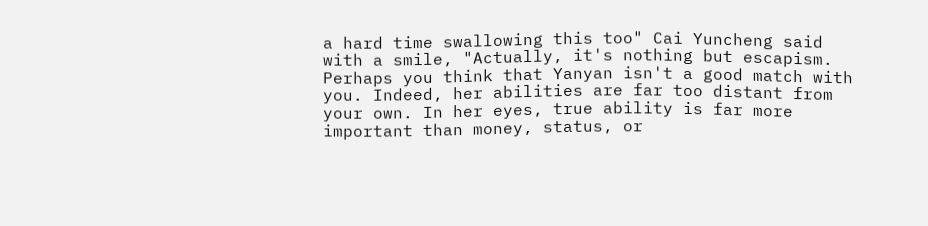a hard time swallowing this too" Cai Yuncheng said with a smile, "Actually, it's nothing but escapism. Perhaps you think that Yanyan isn't a good match with you. Indeed, her abilities are far too distant from your own. In her eyes, true ability is far more important than money, status, or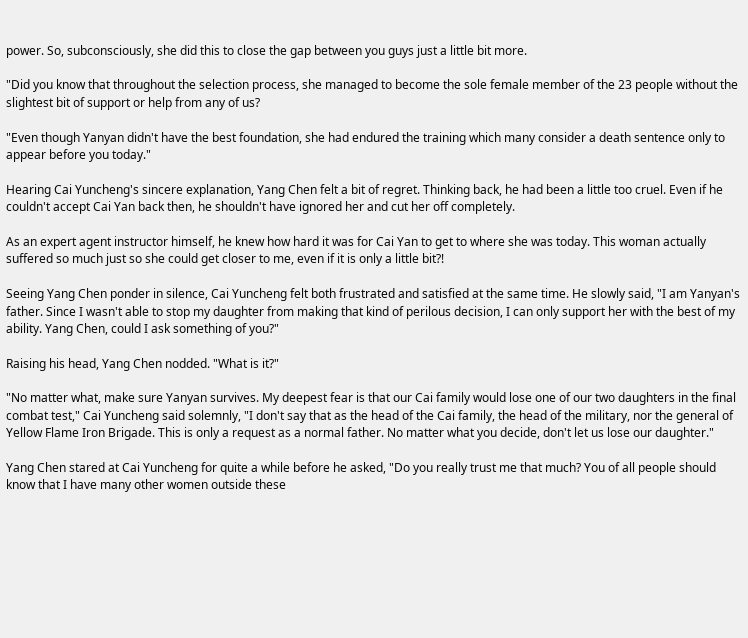power. So, subconsciously, she did this to close the gap between you guys just a little bit more.

"Did you know that throughout the selection process, she managed to become the sole female member of the 23 people without the slightest bit of support or help from any of us?

"Even though Yanyan didn't have the best foundation, she had endured the training which many consider a death sentence only to appear before you today."

Hearing Cai Yuncheng's sincere explanation, Yang Chen felt a bit of regret. Thinking back, he had been a little too cruel. Even if he couldn't accept Cai Yan back then, he shouldn't have ignored her and cut her off completely.

As an expert agent instructor himself, he knew how hard it was for Cai Yan to get to where she was today. This woman actually suffered so much just so she could get closer to me, even if it is only a little bit?!

Seeing Yang Chen ponder in silence, Cai Yuncheng felt both frustrated and satisfied at the same time. He slowly said, "I am Yanyan's father. Since I wasn't able to stop my daughter from making that kind of perilous decision, I can only support her with the best of my ability. Yang Chen, could I ask something of you?"

Raising his head, Yang Chen nodded. "What is it?"

"No matter what, make sure Yanyan survives. My deepest fear is that our Cai family would lose one of our two daughters in the final combat test," Cai Yuncheng said solemnly, "I don't say that as the head of the Cai family, the head of the military, nor the general of Yellow Flame Iron Brigade. This is only a request as a normal father. No matter what you decide, don't let us lose our daughter."

Yang Chen stared at Cai Yuncheng for quite a while before he asked, "Do you really trust me that much? You of all people should know that I have many other women outside these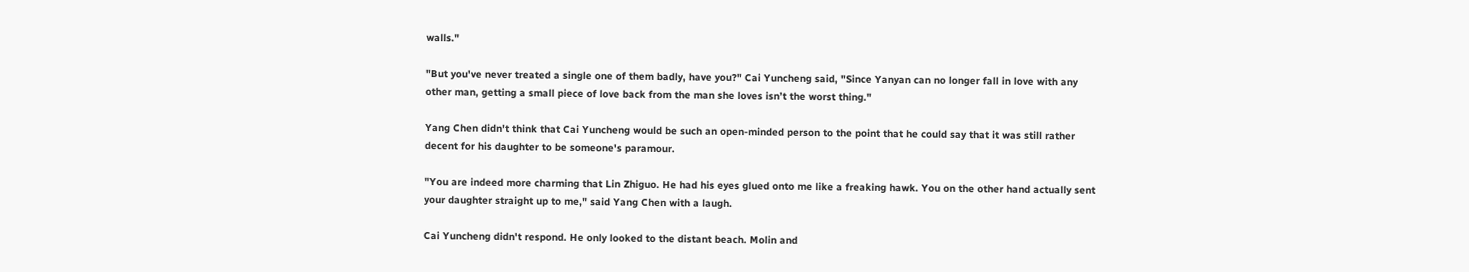walls."

"But you've never treated a single one of them badly, have you?" Cai Yuncheng said, "Since Yanyan can no longer fall in love with any other man, getting a small piece of love back from the man she loves isn’t the worst thing."

Yang Chen didn't think that Cai Yuncheng would be such an open-minded person to the point that he could say that it was still rather decent for his daughter to be someone's paramour.

"You are indeed more charming that Lin Zhiguo. He had his eyes glued onto me like a freaking hawk. You on the other hand actually sent your daughter straight up to me," said Yang Chen with a laugh.

Cai Yuncheng didn't respond. He only looked to the distant beach. Molin and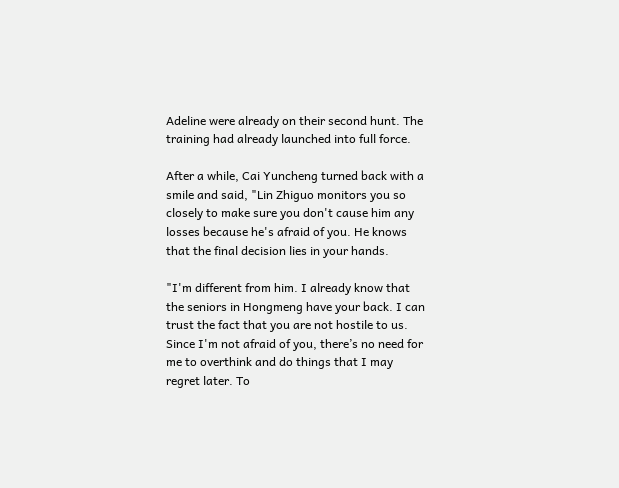Adeline were already on their second hunt. The training had already launched into full force.

After a while, Cai Yuncheng turned back with a smile and said, "Lin Zhiguo monitors you so closely to make sure you don't cause him any losses because he's afraid of you. He knows that the final decision lies in your hands.

"I'm different from him. I already know that the seniors in Hongmeng have your back. I can trust the fact that you are not hostile to us. Since I'm not afraid of you, there’s no need for me to overthink and do things that I may regret later. To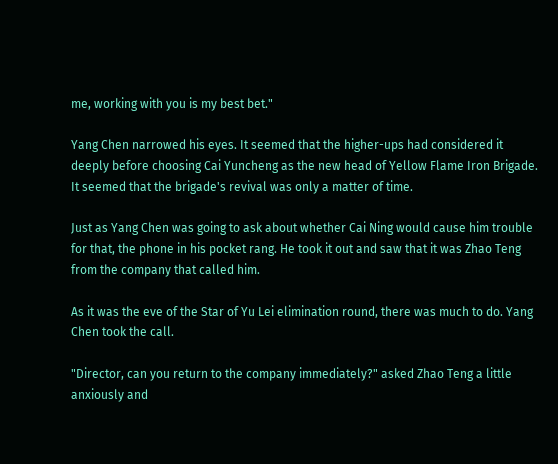me, working with you is my best bet."

Yang Chen narrowed his eyes. It seemed that the higher-ups had considered it deeply before choosing Cai Yuncheng as the new head of Yellow Flame Iron Brigade. It seemed that the brigade's revival was only a matter of time.

Just as Yang Chen was going to ask about whether Cai Ning would cause him trouble for that, the phone in his pocket rang. He took it out and saw that it was Zhao Teng from the company that called him.

As it was the eve of the Star of Yu Lei elimination round, there was much to do. Yang Chen took the call.

"Director, can you return to the company immediately?" asked Zhao Teng a little anxiously and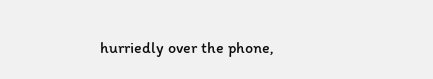hurriedly over the phone,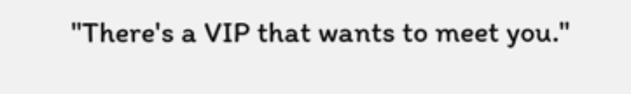"There's a VIP that wants to meet you."